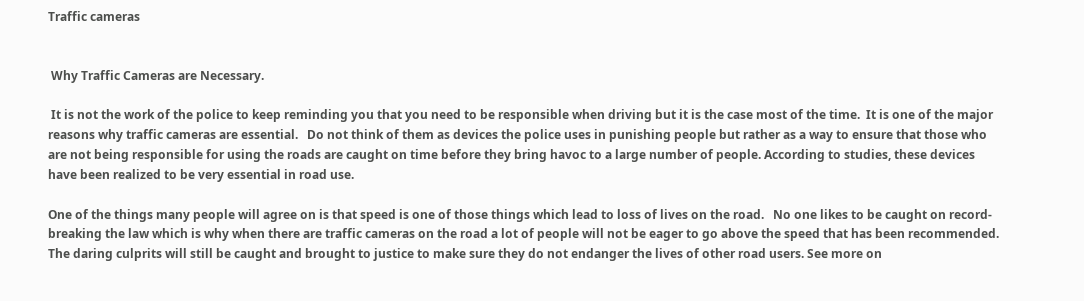Traffic cameras


 Why Traffic Cameras are Necessary.

 It is not the work of the police to keep reminding you that you need to be responsible when driving but it is the case most of the time.  It is one of the major reasons why traffic cameras are essential.   Do not think of them as devices the police uses in punishing people but rather as a way to ensure that those who are not being responsible for using the roads are caught on time before they bring havoc to a large number of people. According to studies, these devices have been realized to be very essential in road use.

One of the things many people will agree on is that speed is one of those things which lead to loss of lives on the road.   No one likes to be caught on record-breaking the law which is why when there are traffic cameras on the road a lot of people will not be eager to go above the speed that has been recommended.  The daring culprits will still be caught and brought to justice to make sure they do not endanger the lives of other road users. See more on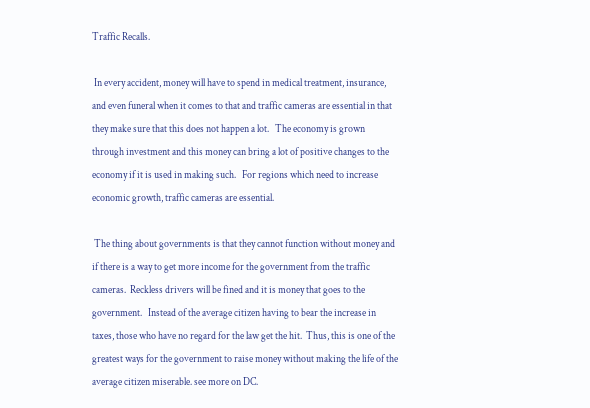Traffic Recalls.

 In every accident, money will have to spend in medical treatment, insurance, and even funeral when it comes to that and traffic cameras are essential in that they make sure that this does not happen a lot.   The economy is grown through investment and this money can bring a lot of positive changes to the economy if it is used in making such.   For regions which need to increase economic growth, traffic cameras are essential.

 The thing about governments is that they cannot function without money and if there is a way to get more income for the government from the traffic cameras.  Reckless drivers will be fined and it is money that goes to the government.   Instead of the average citizen having to bear the increase in taxes, those who have no regard for the law get the hit.  Thus, this is one of the greatest ways for the government to raise money without making the life of the average citizen miserable. see more on DC.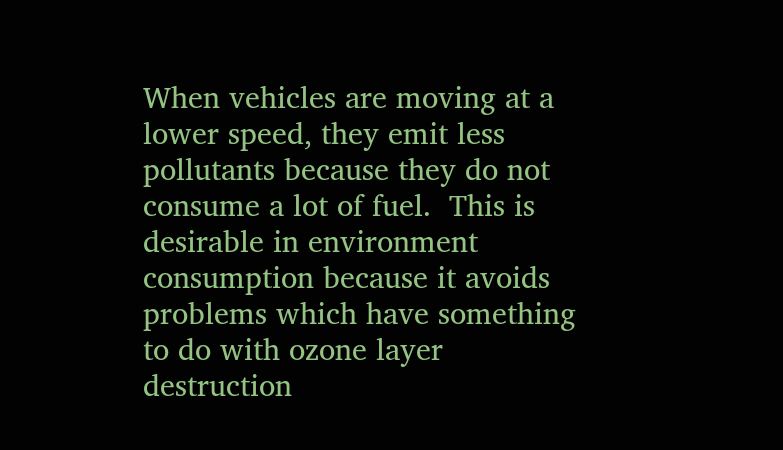When vehicles are moving at a lower speed, they emit less pollutants because they do not consume a lot of fuel.  This is desirable in environment consumption because it avoids problems which have something to do with ozone layer destruction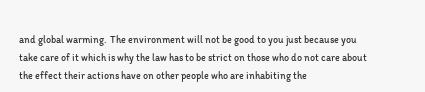and global warming.  The environment will not be good to you just because you take care of it which is why the law has to be strict on those who do not care about the effect their actions have on other people who are inhabiting the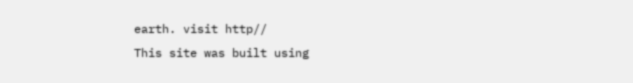earth. visit http//
This site was built using